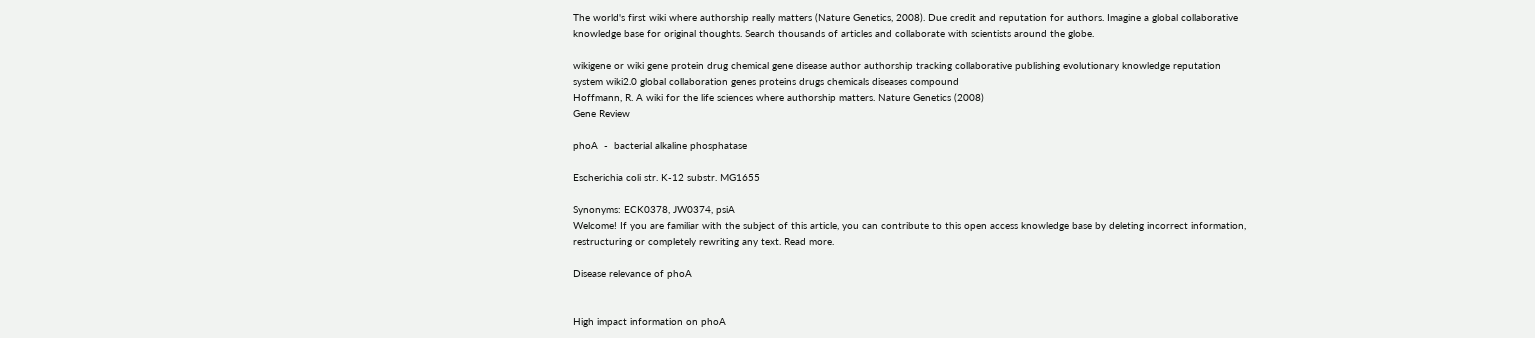The world's first wiki where authorship really matters (Nature Genetics, 2008). Due credit and reputation for authors. Imagine a global collaborative knowledge base for original thoughts. Search thousands of articles and collaborate with scientists around the globe.

wikigene or wiki gene protein drug chemical gene disease author authorship tracking collaborative publishing evolutionary knowledge reputation system wiki2.0 global collaboration genes proteins drugs chemicals diseases compound
Hoffmann, R. A wiki for the life sciences where authorship matters. Nature Genetics (2008)
Gene Review

phoA  -  bacterial alkaline phosphatase

Escherichia coli str. K-12 substr. MG1655

Synonyms: ECK0378, JW0374, psiA
Welcome! If you are familiar with the subject of this article, you can contribute to this open access knowledge base by deleting incorrect information, restructuring or completely rewriting any text. Read more.

Disease relevance of phoA


High impact information on phoA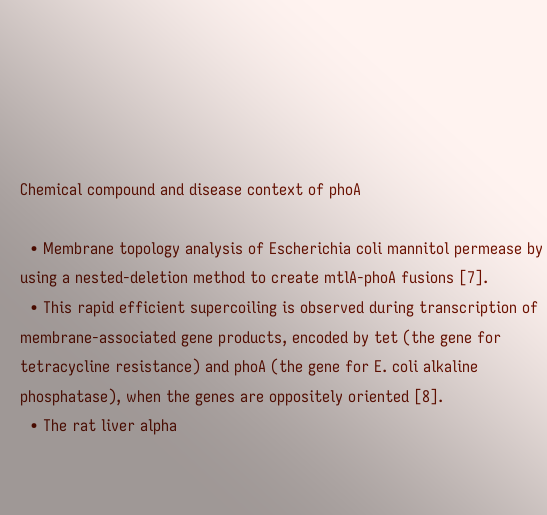Chemical compound and disease context of phoA

  • Membrane topology analysis of Escherichia coli mannitol permease by using a nested-deletion method to create mtlA-phoA fusions [7].
  • This rapid efficient supercoiling is observed during transcription of membrane-associated gene products, encoded by tet (the gene for tetracycline resistance) and phoA (the gene for E. coli alkaline phosphatase), when the genes are oppositely oriented [8].
  • The rat liver alpha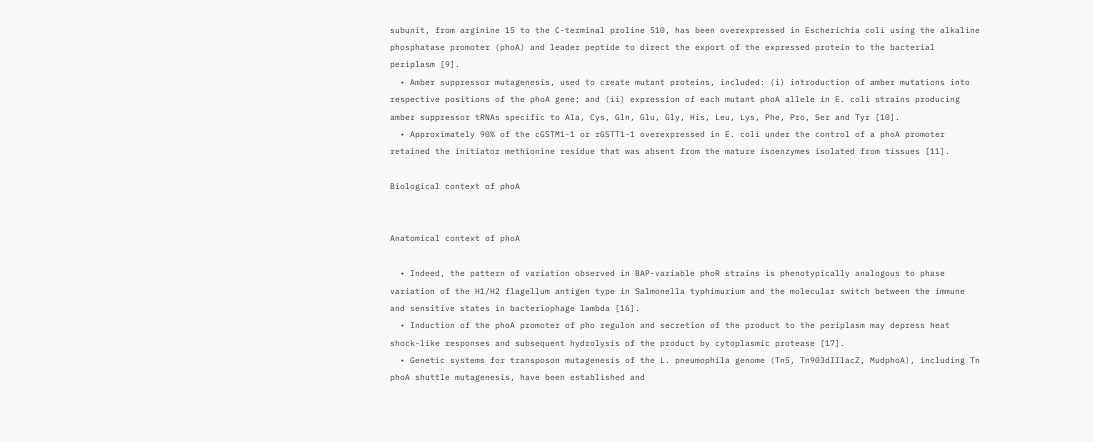subunit, from arginine 15 to the C-terminal proline 510, has been overexpressed in Escherichia coli using the alkaline phosphatase promoter (phoA) and leader peptide to direct the export of the expressed protein to the bacterial periplasm [9].
  • Amber suppressor mutagenesis, used to create mutant proteins, included: (i) introduction of amber mutations into respective positions of the phoA gene; and (ii) expression of each mutant phoA allele in E. coli strains producing amber suppressor tRNAs specific to Ala, Cys, Gln, Glu, Gly, His, Leu, Lys, Phe, Pro, Ser and Tyr [10].
  • Approximately 90% of the cGSTM1-1 or rGSTT1-1 overexpressed in E. coli under the control of a phoA promoter retained the initiator methionine residue that was absent from the mature isoenzymes isolated from tissues [11].

Biological context of phoA


Anatomical context of phoA

  • Indeed, the pattern of variation observed in BAP-variable phoR strains is phenotypically analogous to phase variation of the H1/H2 flagellum antigen type in Salmonella typhimurium and the molecular switch between the immune and sensitive states in bacteriophage lambda [16].
  • Induction of the phoA promoter of pho regulon and secretion of the product to the periplasm may depress heat shock-like responses and subsequent hydrolysis of the product by cytoplasmic protease [17].
  • Genetic systems for transposon mutagenesis of the L. pneumophila genome (Tn5, Tn903dIIlacZ, MudphoA), including Tn phoA shuttle mutagenesis, have been established and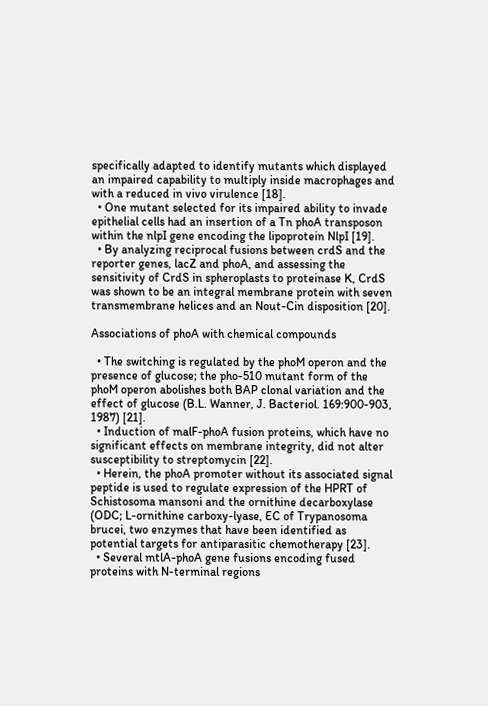specifically adapted to identify mutants which displayed an impaired capability to multiply inside macrophages and with a reduced in vivo virulence [18].
  • One mutant selected for its impaired ability to invade epithelial cells had an insertion of a Tn phoA transposon within the nlpI gene encoding the lipoprotein NlpI [19].
  • By analyzing reciprocal fusions between crdS and the reporter genes, lacZ and phoA, and assessing the sensitivity of CrdS in spheroplasts to proteinase K, CrdS was shown to be an integral membrane protein with seven transmembrane helices and an Nout-Cin disposition [20].

Associations of phoA with chemical compounds

  • The switching is regulated by the phoM operon and the presence of glucose; the pho-510 mutant form of the phoM operon abolishes both BAP clonal variation and the effect of glucose (B.L. Wanner, J. Bacteriol. 169:900-903, 1987) [21].
  • Induction of malF-phoA fusion proteins, which have no significant effects on membrane integrity, did not alter susceptibility to streptomycin [22].
  • Herein, the phoA promoter without its associated signal peptide is used to regulate expression of the HPRT of Schistosoma mansoni and the ornithine decarboxylase (ODC; L-ornithine carboxy-lyase, EC of Trypanosoma brucei, two enzymes that have been identified as potential targets for antiparasitic chemotherapy [23].
  • Several mtlA-phoA gene fusions encoding fused proteins with N-terminal regions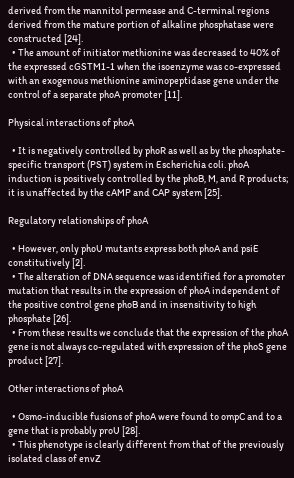derived from the mannitol permease and C-terminal regions derived from the mature portion of alkaline phosphatase were constructed [24].
  • The amount of initiator methionine was decreased to 40% of the expressed cGSTM1-1 when the isoenzyme was co-expressed with an exogenous methionine aminopeptidase gene under the control of a separate phoA promoter [11].

Physical interactions of phoA

  • It is negatively controlled by phoR as well as by the phosphate-specific transport (PST) system in Escherichia coli. phoA induction is positively controlled by the phoB, M, and R products; it is unaffected by the cAMP and CAP system [25].

Regulatory relationships of phoA

  • However, only phoU mutants express both phoA and psiE constitutively [2].
  • The alteration of DNA sequence was identified for a promoter mutation that results in the expression of phoA independent of the positive control gene phoB and in insensitivity to high phosphate [26].
  • From these results we conclude that the expression of the phoA gene is not always co-regulated with expression of the phoS gene product [27].

Other interactions of phoA

  • Osmo-inducible fusions of phoA were found to ompC and to a gene that is probably proU [28].
  • This phenotype is clearly different from that of the previously isolated class of envZ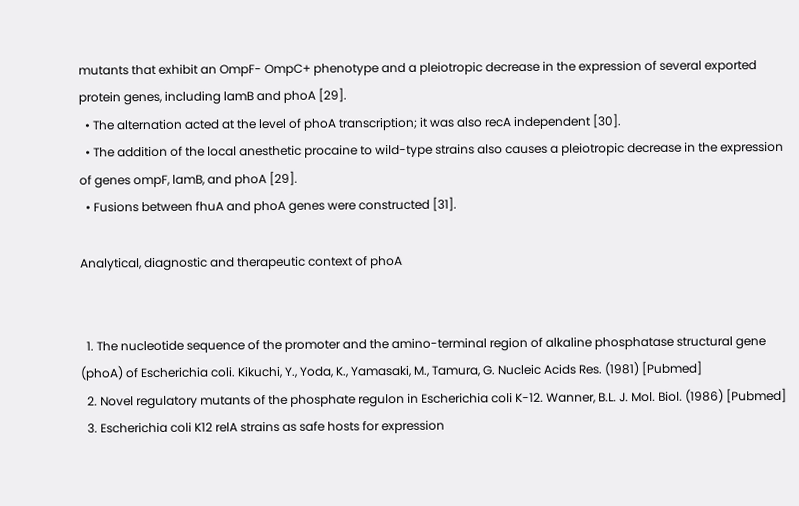mutants that exhibit an OmpF- OmpC+ phenotype and a pleiotropic decrease in the expression of several exported protein genes, including lamB and phoA [29].
  • The alternation acted at the level of phoA transcription; it was also recA independent [30].
  • The addition of the local anesthetic procaine to wild-type strains also causes a pleiotropic decrease in the expression of genes ompF, lamB, and phoA [29].
  • Fusions between fhuA and phoA genes were constructed [31].

Analytical, diagnostic and therapeutic context of phoA


  1. The nucleotide sequence of the promoter and the amino-terminal region of alkaline phosphatase structural gene (phoA) of Escherichia coli. Kikuchi, Y., Yoda, K., Yamasaki, M., Tamura, G. Nucleic Acids Res. (1981) [Pubmed]
  2. Novel regulatory mutants of the phosphate regulon in Escherichia coli K-12. Wanner, B.L. J. Mol. Biol. (1986) [Pubmed]
  3. Escherichia coli K12 relA strains as safe hosts for expression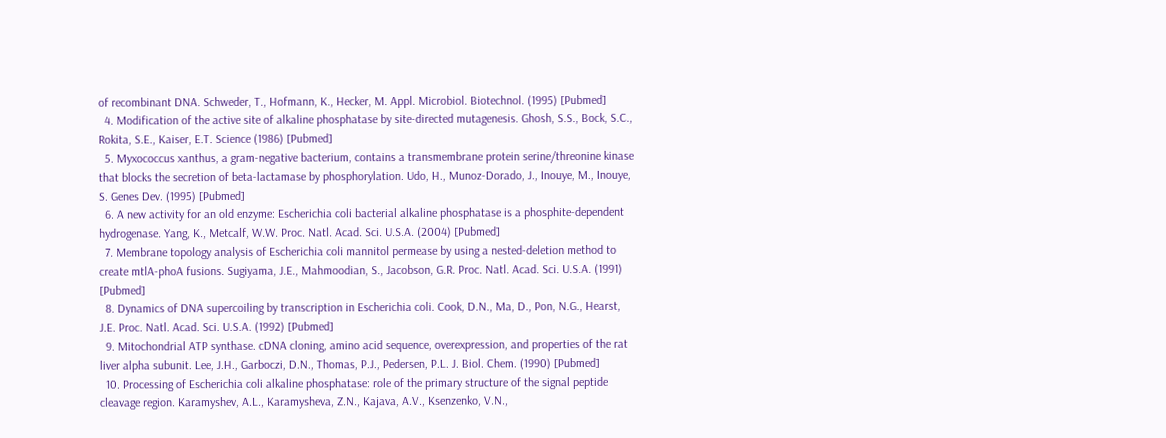of recombinant DNA. Schweder, T., Hofmann, K., Hecker, M. Appl. Microbiol. Biotechnol. (1995) [Pubmed]
  4. Modification of the active site of alkaline phosphatase by site-directed mutagenesis. Ghosh, S.S., Bock, S.C., Rokita, S.E., Kaiser, E.T. Science (1986) [Pubmed]
  5. Myxococcus xanthus, a gram-negative bacterium, contains a transmembrane protein serine/threonine kinase that blocks the secretion of beta-lactamase by phosphorylation. Udo, H., Munoz-Dorado, J., Inouye, M., Inouye, S. Genes Dev. (1995) [Pubmed]
  6. A new activity for an old enzyme: Escherichia coli bacterial alkaline phosphatase is a phosphite-dependent hydrogenase. Yang, K., Metcalf, W.W. Proc. Natl. Acad. Sci. U.S.A. (2004) [Pubmed]
  7. Membrane topology analysis of Escherichia coli mannitol permease by using a nested-deletion method to create mtlA-phoA fusions. Sugiyama, J.E., Mahmoodian, S., Jacobson, G.R. Proc. Natl. Acad. Sci. U.S.A. (1991) [Pubmed]
  8. Dynamics of DNA supercoiling by transcription in Escherichia coli. Cook, D.N., Ma, D., Pon, N.G., Hearst, J.E. Proc. Natl. Acad. Sci. U.S.A. (1992) [Pubmed]
  9. Mitochondrial ATP synthase. cDNA cloning, amino acid sequence, overexpression, and properties of the rat liver alpha subunit. Lee, J.H., Garboczi, D.N., Thomas, P.J., Pedersen, P.L. J. Biol. Chem. (1990) [Pubmed]
  10. Processing of Escherichia coli alkaline phosphatase: role of the primary structure of the signal peptide cleavage region. Karamyshev, A.L., Karamysheva, Z.N., Kajava, A.V., Ksenzenko, V.N.,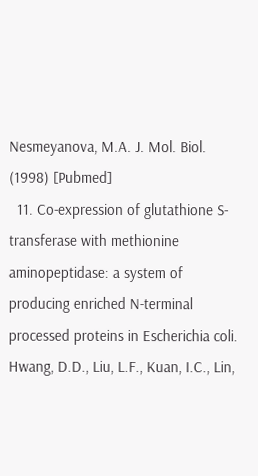Nesmeyanova, M.A. J. Mol. Biol. (1998) [Pubmed]
  11. Co-expression of glutathione S-transferase with methionine aminopeptidase: a system of producing enriched N-terminal processed proteins in Escherichia coli. Hwang, D.D., Liu, L.F., Kuan, I.C., Lin,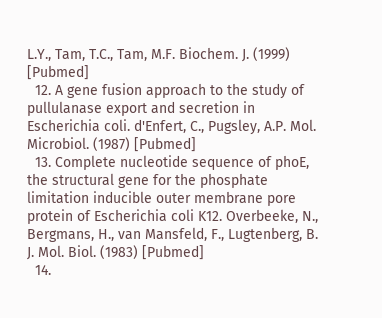L.Y., Tam, T.C., Tam, M.F. Biochem. J. (1999) [Pubmed]
  12. A gene fusion approach to the study of pullulanase export and secretion in Escherichia coli. d'Enfert, C., Pugsley, A.P. Mol. Microbiol. (1987) [Pubmed]
  13. Complete nucleotide sequence of phoE, the structural gene for the phosphate limitation inducible outer membrane pore protein of Escherichia coli K12. Overbeeke, N., Bergmans, H., van Mansfeld, F., Lugtenberg, B. J. Mol. Biol. (1983) [Pubmed]
  14.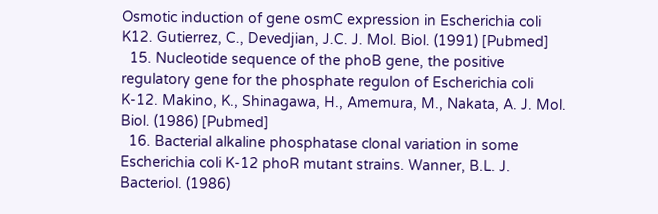Osmotic induction of gene osmC expression in Escherichia coli K12. Gutierrez, C., Devedjian, J.C. J. Mol. Biol. (1991) [Pubmed]
  15. Nucleotide sequence of the phoB gene, the positive regulatory gene for the phosphate regulon of Escherichia coli K-12. Makino, K., Shinagawa, H., Amemura, M., Nakata, A. J. Mol. Biol. (1986) [Pubmed]
  16. Bacterial alkaline phosphatase clonal variation in some Escherichia coli K-12 phoR mutant strains. Wanner, B.L. J. Bacteriol. (1986)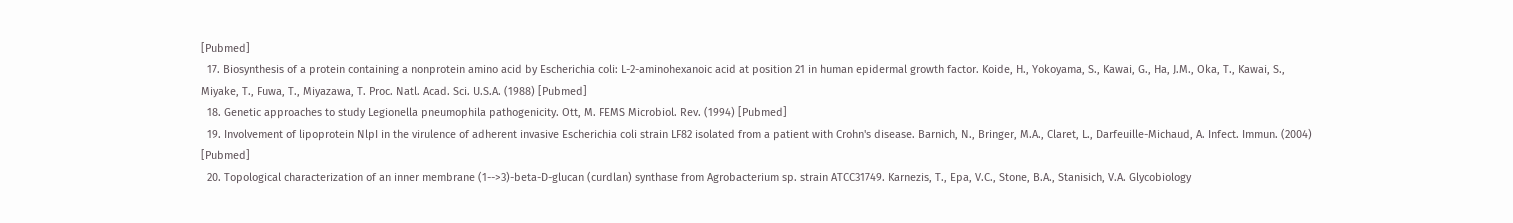[Pubmed]
  17. Biosynthesis of a protein containing a nonprotein amino acid by Escherichia coli: L-2-aminohexanoic acid at position 21 in human epidermal growth factor. Koide, H., Yokoyama, S., Kawai, G., Ha, J.M., Oka, T., Kawai, S., Miyake, T., Fuwa, T., Miyazawa, T. Proc. Natl. Acad. Sci. U.S.A. (1988) [Pubmed]
  18. Genetic approaches to study Legionella pneumophila pathogenicity. Ott, M. FEMS Microbiol. Rev. (1994) [Pubmed]
  19. Involvement of lipoprotein NlpI in the virulence of adherent invasive Escherichia coli strain LF82 isolated from a patient with Crohn's disease. Barnich, N., Bringer, M.A., Claret, L., Darfeuille-Michaud, A. Infect. Immun. (2004) [Pubmed]
  20. Topological characterization of an inner membrane (1-->3)-beta-D-glucan (curdlan) synthase from Agrobacterium sp. strain ATCC31749. Karnezis, T., Epa, V.C., Stone, B.A., Stanisich, V.A. Glycobiology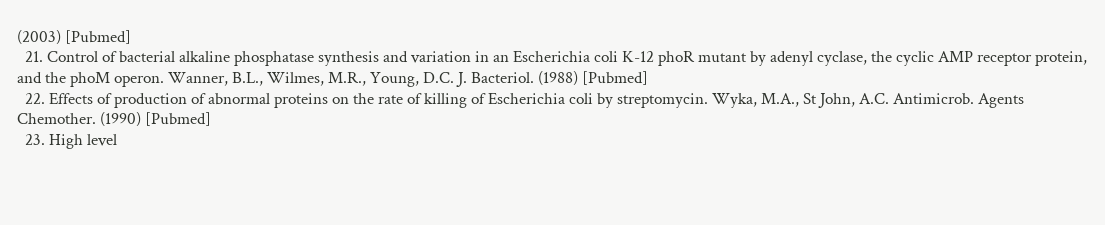(2003) [Pubmed]
  21. Control of bacterial alkaline phosphatase synthesis and variation in an Escherichia coli K-12 phoR mutant by adenyl cyclase, the cyclic AMP receptor protein, and the phoM operon. Wanner, B.L., Wilmes, M.R., Young, D.C. J. Bacteriol. (1988) [Pubmed]
  22. Effects of production of abnormal proteins on the rate of killing of Escherichia coli by streptomycin. Wyka, M.A., St John, A.C. Antimicrob. Agents Chemother. (1990) [Pubmed]
  23. High level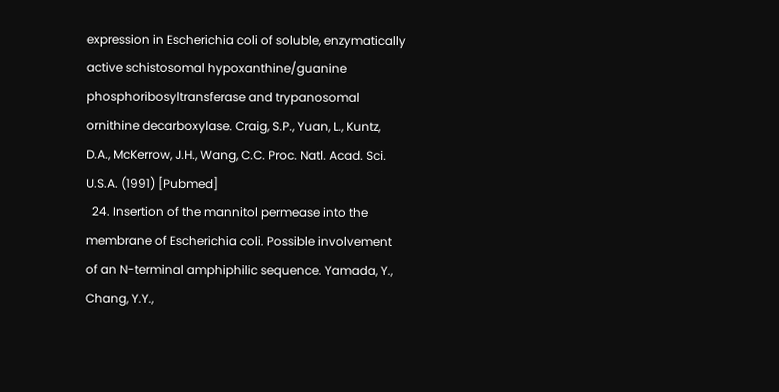expression in Escherichia coli of soluble, enzymatically active schistosomal hypoxanthine/guanine phosphoribosyltransferase and trypanosomal ornithine decarboxylase. Craig, S.P., Yuan, L., Kuntz, D.A., McKerrow, J.H., Wang, C.C. Proc. Natl. Acad. Sci. U.S.A. (1991) [Pubmed]
  24. Insertion of the mannitol permease into the membrane of Escherichia coli. Possible involvement of an N-terminal amphiphilic sequence. Yamada, Y., Chang, Y.Y.,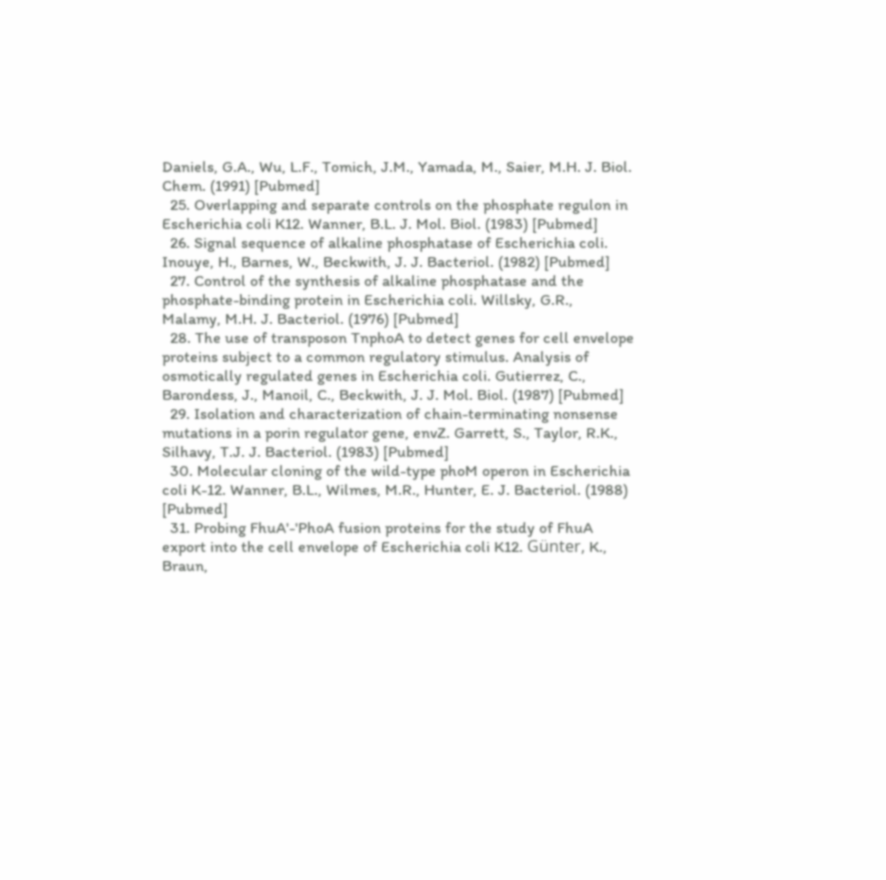Daniels, G.A., Wu, L.F., Tomich, J.M., Yamada, M., Saier, M.H. J. Biol. Chem. (1991) [Pubmed]
  25. Overlapping and separate controls on the phosphate regulon in Escherichia coli K12. Wanner, B.L. J. Mol. Biol. (1983) [Pubmed]
  26. Signal sequence of alkaline phosphatase of Escherichia coli. Inouye, H., Barnes, W., Beckwith, J. J. Bacteriol. (1982) [Pubmed]
  27. Control of the synthesis of alkaline phosphatase and the phosphate-binding protein in Escherichia coli. Willsky, G.R., Malamy, M.H. J. Bacteriol. (1976) [Pubmed]
  28. The use of transposon TnphoA to detect genes for cell envelope proteins subject to a common regulatory stimulus. Analysis of osmotically regulated genes in Escherichia coli. Gutierrez, C., Barondess, J., Manoil, C., Beckwith, J. J. Mol. Biol. (1987) [Pubmed]
  29. Isolation and characterization of chain-terminating nonsense mutations in a porin regulator gene, envZ. Garrett, S., Taylor, R.K., Silhavy, T.J. J. Bacteriol. (1983) [Pubmed]
  30. Molecular cloning of the wild-type phoM operon in Escherichia coli K-12. Wanner, B.L., Wilmes, M.R., Hunter, E. J. Bacteriol. (1988) [Pubmed]
  31. Probing FhuA'-'PhoA fusion proteins for the study of FhuA export into the cell envelope of Escherichia coli K12. Günter, K., Braun,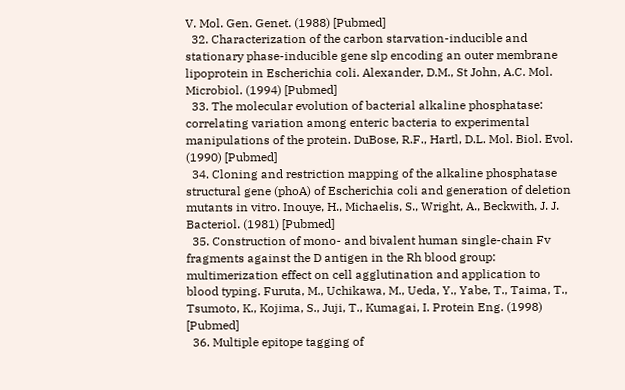V. Mol. Gen. Genet. (1988) [Pubmed]
  32. Characterization of the carbon starvation-inducible and stationary phase-inducible gene slp encoding an outer membrane lipoprotein in Escherichia coli. Alexander, D.M., St John, A.C. Mol. Microbiol. (1994) [Pubmed]
  33. The molecular evolution of bacterial alkaline phosphatase: correlating variation among enteric bacteria to experimental manipulations of the protein. DuBose, R.F., Hartl, D.L. Mol. Biol. Evol. (1990) [Pubmed]
  34. Cloning and restriction mapping of the alkaline phosphatase structural gene (phoA) of Escherichia coli and generation of deletion mutants in vitro. Inouye, H., Michaelis, S., Wright, A., Beckwith, J. J. Bacteriol. (1981) [Pubmed]
  35. Construction of mono- and bivalent human single-chain Fv fragments against the D antigen in the Rh blood group: multimerization effect on cell agglutination and application to blood typing. Furuta, M., Uchikawa, M., Ueda, Y., Yabe, T., Taima, T., Tsumoto, K., Kojima, S., Juji, T., Kumagai, I. Protein Eng. (1998) [Pubmed]
  36. Multiple epitope tagging of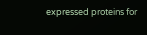expressed proteins for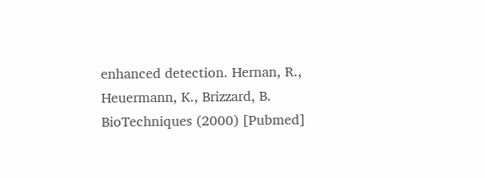enhanced detection. Hernan, R., Heuermann, K., Brizzard, B. BioTechniques (2000) [Pubmed]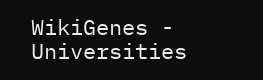WikiGenes - Universities